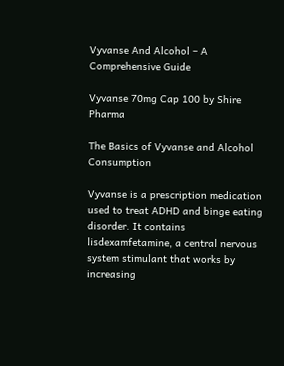Vyvanse And Alcohol – A Comprehensive Guide

Vyvanse 70mg Cap 100 by Shire Pharma

The Basics of Vyvanse and Alcohol Consumption

Vyvanse is a prescription medication used to treat ADHD and binge eating disorder. It contains lisdexamfetamine, a central nervous system stimulant that works by increasing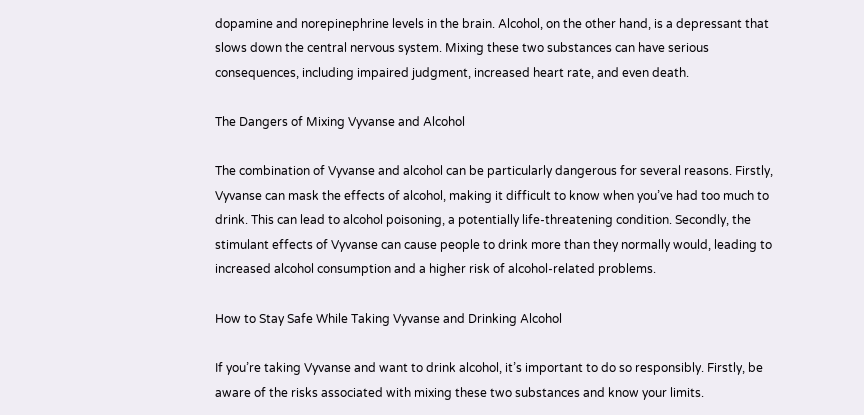dopamine and norepinephrine levels in the brain. Alcohol, on the other hand, is a depressant that slows down the central nervous system. Mixing these two substances can have serious consequences, including impaired judgment, increased heart rate, and even death.

The Dangers of Mixing Vyvanse and Alcohol

The combination of Vyvanse and alcohol can be particularly dangerous for several reasons. Firstly, Vyvanse can mask the effects of alcohol, making it difficult to know when you’ve had too much to drink. This can lead to alcohol poisoning, a potentially life-threatening condition. Secondly, the stimulant effects of Vyvanse can cause people to drink more than they normally would, leading to increased alcohol consumption and a higher risk of alcohol-related problems.

How to Stay Safe While Taking Vyvanse and Drinking Alcohol

If you’re taking Vyvanse and want to drink alcohol, it’s important to do so responsibly. Firstly, be aware of the risks associated with mixing these two substances and know your limits.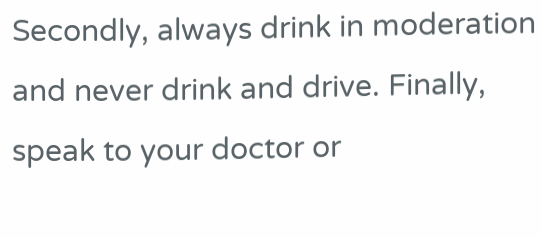Secondly, always drink in moderation and never drink and drive. Finally, speak to your doctor or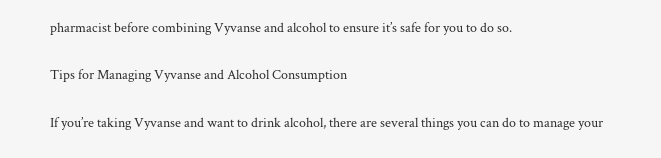pharmacist before combining Vyvanse and alcohol to ensure it’s safe for you to do so.

Tips for Managing Vyvanse and Alcohol Consumption

If you’re taking Vyvanse and want to drink alcohol, there are several things you can do to manage your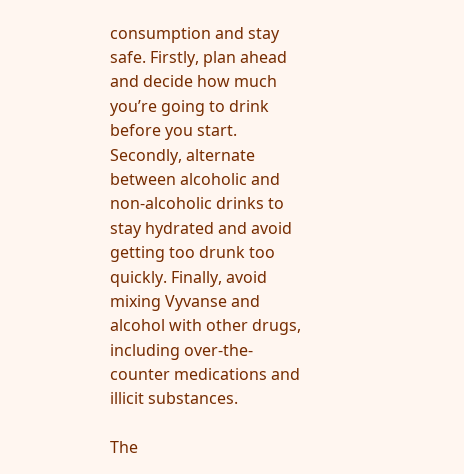consumption and stay safe. Firstly, plan ahead and decide how much you’re going to drink before you start. Secondly, alternate between alcoholic and non-alcoholic drinks to stay hydrated and avoid getting too drunk too quickly. Finally, avoid mixing Vyvanse and alcohol with other drugs, including over-the-counter medications and illicit substances.

The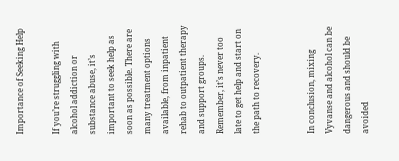Importance of Seeking Help

If you’re struggling with alcohol addiction or substance abuse, it’s important to seek help as soon as possible. There are many treatment options available, from inpatient rehab to outpatient therapy and support groups. Remember, it’s never too late to get help and start on the path to recovery.


In conclusion, mixing Vyvanse and alcohol can be dangerous and should be avoided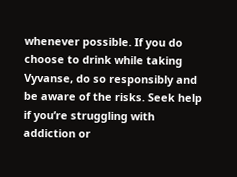whenever possible. If you do choose to drink while taking Vyvanse, do so responsibly and be aware of the risks. Seek help if you’re struggling with addiction or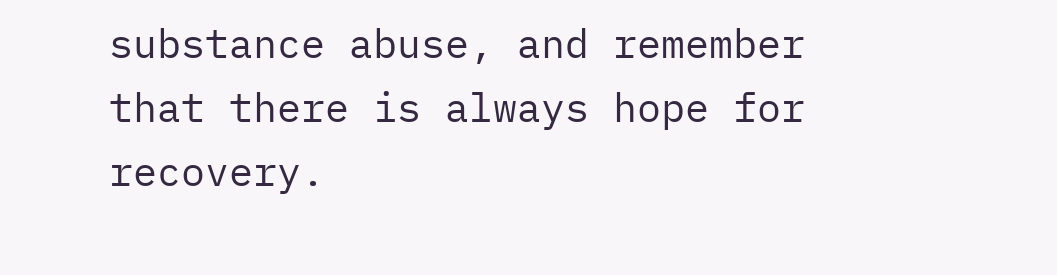substance abuse, and remember that there is always hope for recovery.